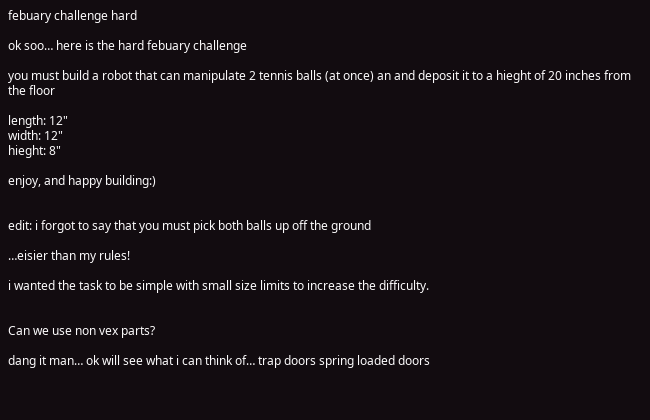febuary challenge hard

ok soo… here is the hard febuary challenge

you must build a robot that can manipulate 2 tennis balls (at once) an and deposit it to a hieght of 20 inches from the floor

length: 12"
width: 12"
hieght: 8"

enjoy, and happy building:)


edit: i forgot to say that you must pick both balls up off the ground

…eisier than my rules!

i wanted the task to be simple with small size limits to increase the difficulty.


Can we use non vex parts?

dang it man… ok will see what i can think of… trap doors spring loaded doors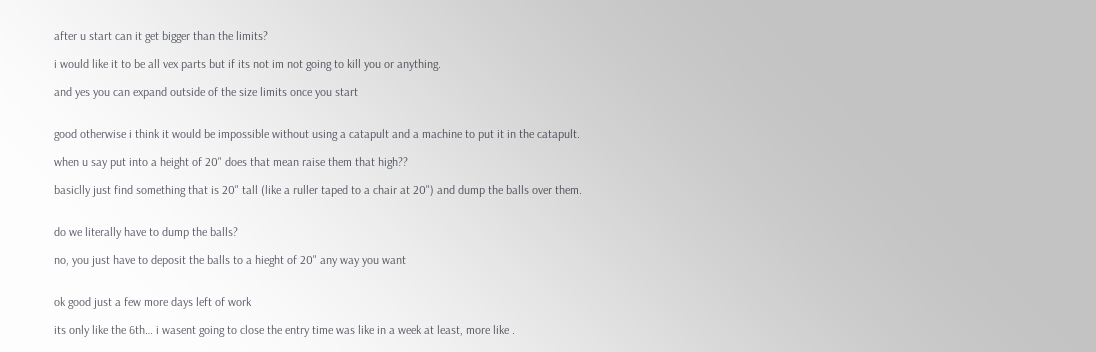after u start can it get bigger than the limits?

i would like it to be all vex parts but if its not im not going to kill you or anything.

and yes you can expand outside of the size limits once you start


good otherwise i think it would be impossible without using a catapult and a machine to put it in the catapult.

when u say put into a height of 20" does that mean raise them that high??

basiclly just find something that is 20" tall (like a ruller taped to a chair at 20") and dump the balls over them.


do we literally have to dump the balls?

no, you just have to deposit the balls to a hieght of 20" any way you want


ok good just a few more days left of work

its only like the 6th… i wasent going to close the entry time was like in a week at least, more like .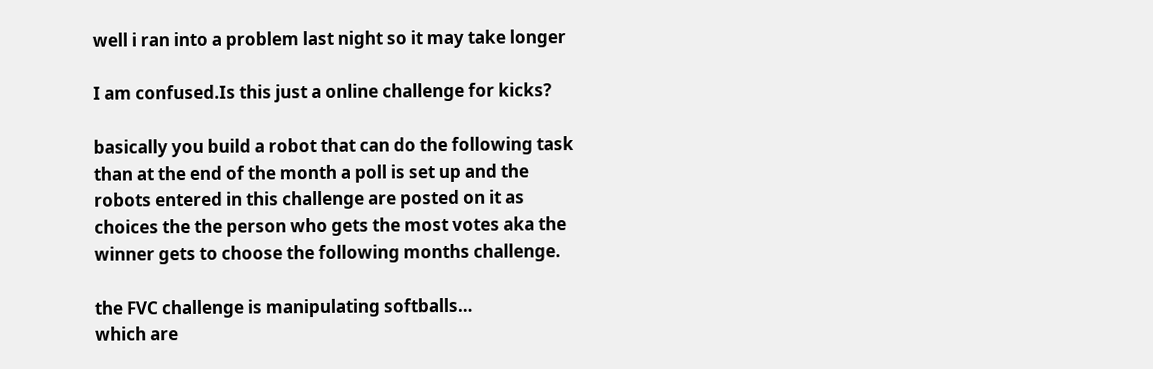well i ran into a problem last night so it may take longer

I am confused.Is this just a online challenge for kicks?

basically you build a robot that can do the following task than at the end of the month a poll is set up and the robots entered in this challenge are posted on it as choices the the person who gets the most votes aka the winner gets to choose the following months challenge.

the FVC challenge is manipulating softballs…
which are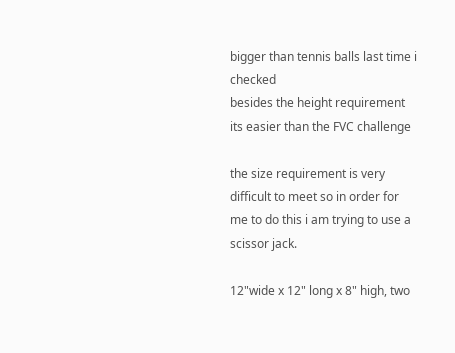bigger than tennis balls last time i checked
besides the height requirement
its easier than the FVC challenge

the size requirement is very difficult to meet so in order for me to do this i am trying to use a scissor jack.

12"wide x 12" long x 8" high, two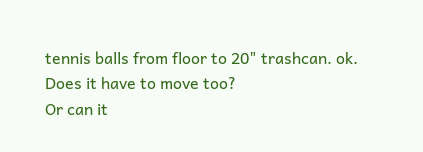tennis balls from floor to 20" trashcan. ok.
Does it have to move too?
Or can it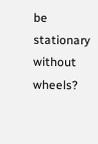be stationary without wheels?